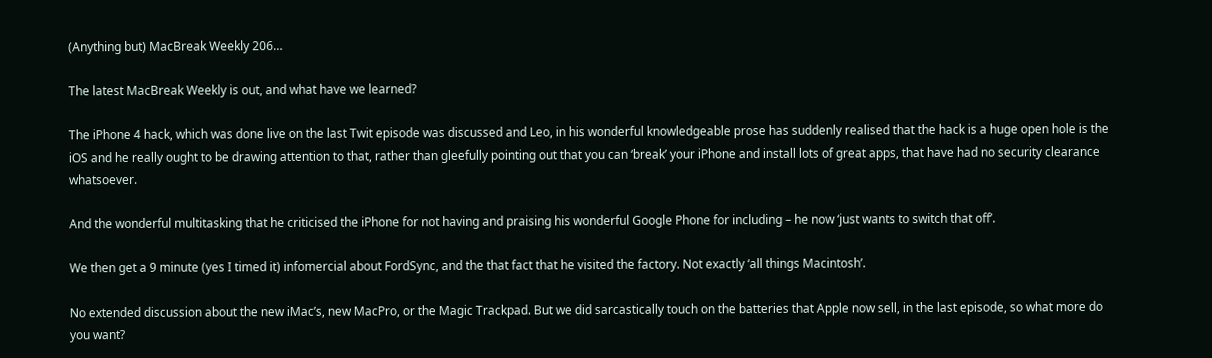(Anything but) MacBreak Weekly 206…

The latest MacBreak Weekly is out, and what have we learned?

The iPhone 4 hack, which was done live on the last Twit episode was discussed and Leo, in his wonderful knowledgeable prose has suddenly realised that the hack is a huge open hole is the iOS and he really ought to be drawing attention to that, rather than gleefully pointing out that you can ‘break’ your iPhone and install lots of great apps, that have had no security clearance whatsoever.

And the wonderful multitasking that he criticised the iPhone for not having and praising his wonderful Google Phone for including – he now ‘just wants to switch that off’.

We then get a 9 minute (yes I timed it) infomercial about FordSync, and the that fact that he visited the factory. Not exactly ‘all things Macintosh’.

No extended discussion about the new iMac’s, new MacPro, or the Magic Trackpad. But we did sarcastically touch on the batteries that Apple now sell, in the last episode, so what more do you want?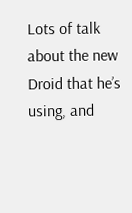Lots of talk about the new Droid that he’s using, and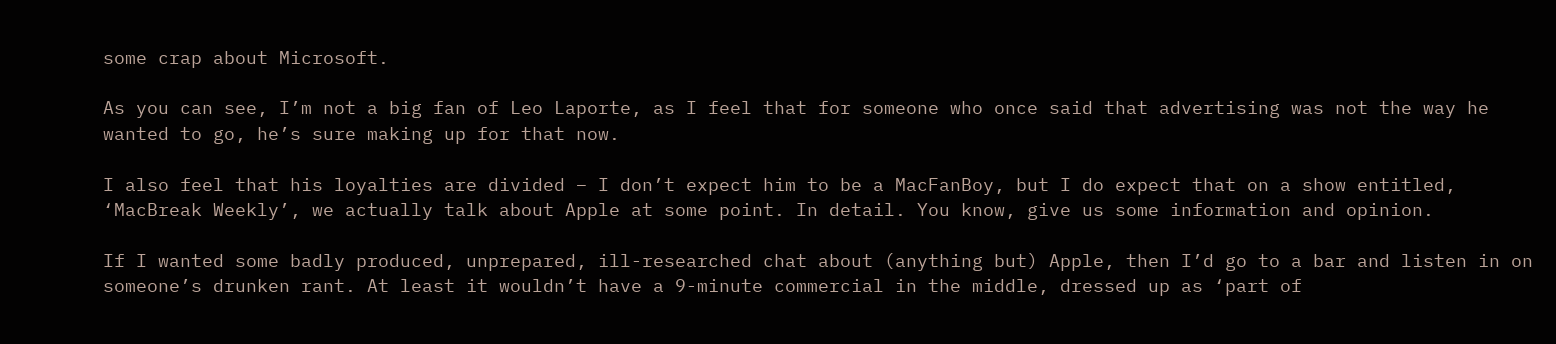some crap about Microsoft.

As you can see, I’m not a big fan of Leo Laporte, as I feel that for someone who once said that advertising was not the way he wanted to go, he’s sure making up for that now.

I also feel that his loyalties are divided – I don’t expect him to be a MacFanBoy, but I do expect that on a show entitled, ‘MacBreak Weekly’, we actually talk about Apple at some point. In detail. You know, give us some information and opinion.

If I wanted some badly produced, unprepared, ill-researched chat about (anything but) Apple, then I’d go to a bar and listen in on someone’s drunken rant. At least it wouldn’t have a 9-minute commercial in the middle, dressed up as ‘part of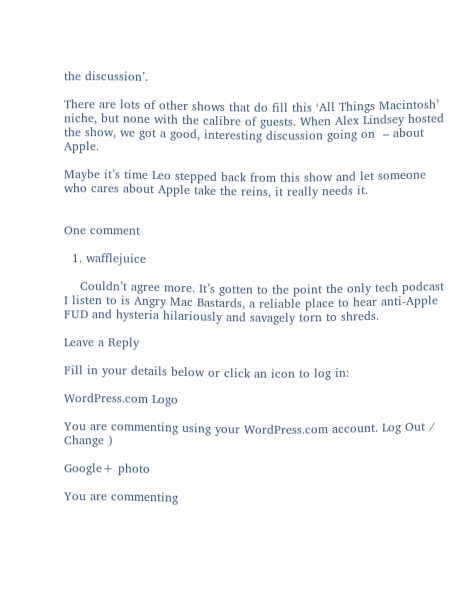the discussion’.

There are lots of other shows that do fill this ‘All Things Macintosh’ niche, but none with the calibre of guests. When Alex Lindsey hosted the show, we got a good, interesting discussion going on  – about Apple.

Maybe it’s time Leo stepped back from this show and let someone who cares about Apple take the reins, it really needs it.


One comment

  1. wafflejuice

    Couldn’t agree more. It’s gotten to the point the only tech podcast I listen to is Angry Mac Bastards, a reliable place to hear anti-Apple FUD and hysteria hilariously and savagely torn to shreds.

Leave a Reply

Fill in your details below or click an icon to log in:

WordPress.com Logo

You are commenting using your WordPress.com account. Log Out /  Change )

Google+ photo

You are commenting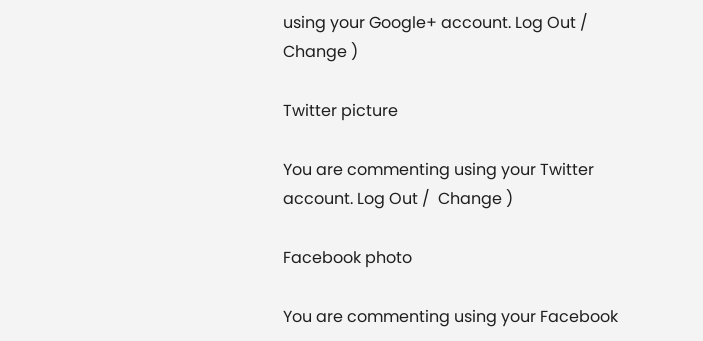using your Google+ account. Log Out /  Change )

Twitter picture

You are commenting using your Twitter account. Log Out /  Change )

Facebook photo

You are commenting using your Facebook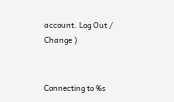account. Log Out /  Change )


Connecting to %s